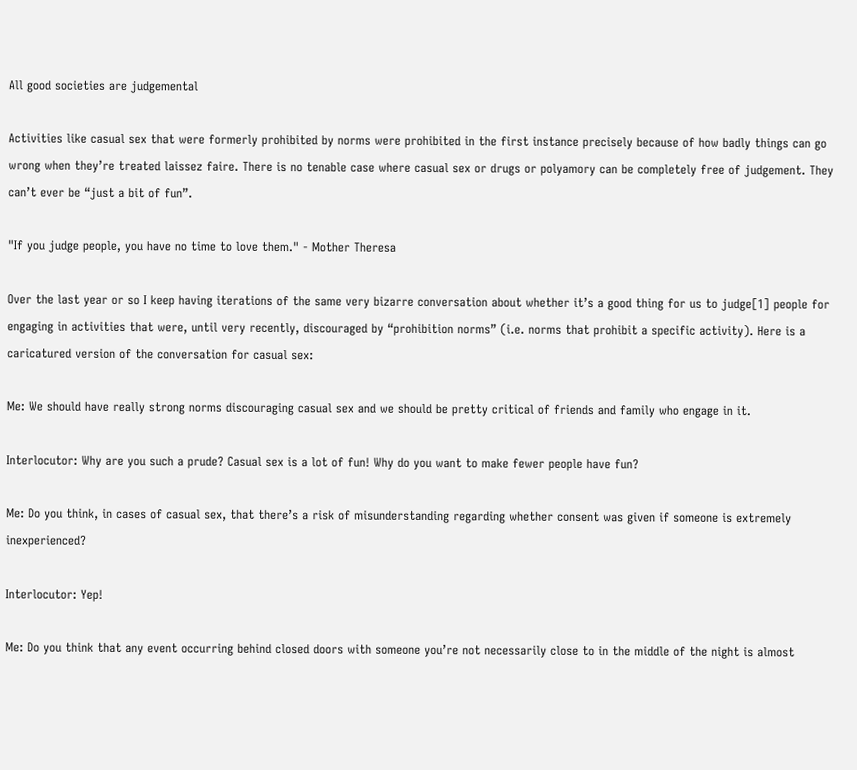All good societies are judgemental

Activities like casual sex that were formerly prohibited by norms were prohibited in the first instance precisely because of how badly things can go wrong when they’re treated laissez faire. There is no tenable case where casual sex or drugs or polyamory can be completely free of judgement. They can’t ever be “just a bit of fun”.

"If you judge people, you have no time to love them." - Mother Theresa

Over the last year or so I keep having iterations of the same very bizarre conversation about whether it’s a good thing for us to judge[1] people for engaging in activities that were, until very recently, discouraged by “prohibition norms” (i.e. norms that prohibit a specific activity). Here is a caricatured version of the conversation for casual sex:

Me: We should have really strong norms discouraging casual sex and we should be pretty critical of friends and family who engage in it.

Interlocutor: Why are you such a prude? Casual sex is a lot of fun! Why do you want to make fewer people have fun?

Me: Do you think, in cases of casual sex, that there’s a risk of misunderstanding regarding whether consent was given if someone is extremely inexperienced?

Interlocutor: Yep!

Me: Do you think that any event occurring behind closed doors with someone you’re not necessarily close to in the middle of the night is almost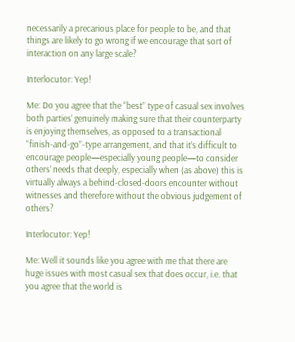necessarily a precarious place for people to be, and that things are likely to go wrong if we encourage that sort of interaction on any large scale?

Interlocutor: Yep!

Me: Do you agree that the “best” type of casual sex involves both parties’ genuinely making sure that their counterparty is enjoying themselves, as opposed to a transactional “finish-and-go”-type arrangement, and that it’s difficult to encourage people—especially young people—to consider others’ needs that deeply, especially when (as above) this is virtually always a behind-closed-doors encounter without witnesses and therefore without the obvious judgement of others?

Interlocutor: Yep!

Me: Well it sounds like you agree with me that there are huge issues with most casual sex that does occur, i.e. that you agree that the world is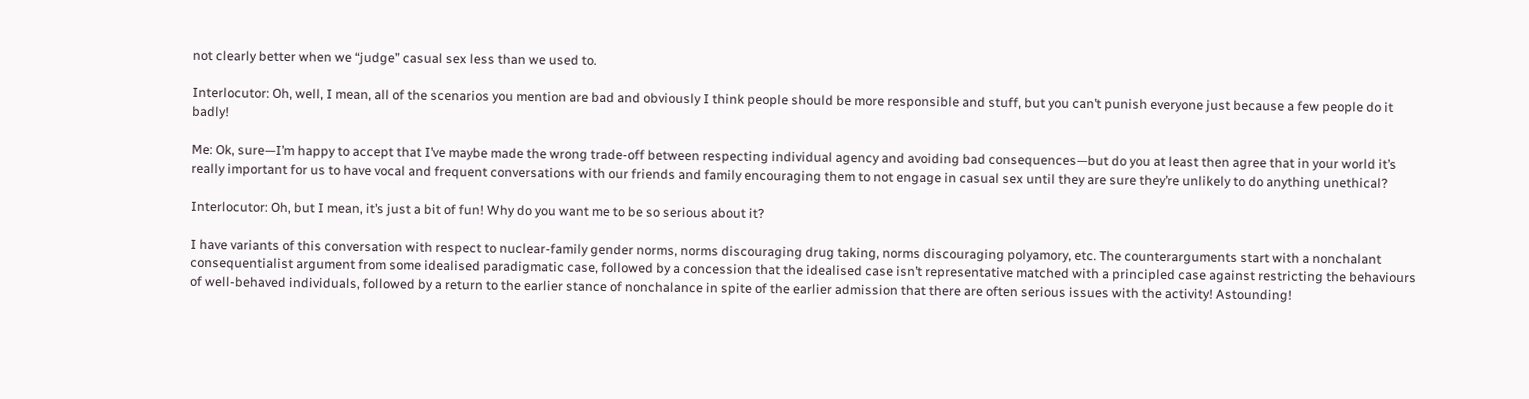not clearly better when we “judge” casual sex less than we used to.

Interlocutor: Oh, well, I mean, all of the scenarios you mention are bad and obviously I think people should be more responsible and stuff, but you can’t punish everyone just because a few people do it badly!

Me: Ok, sure—I’m happy to accept that I’ve maybe made the wrong trade-off between respecting individual agency and avoiding bad consequences—but do you at least then agree that in your world it’s really important for us to have vocal and frequent conversations with our friends and family encouraging them to not engage in casual sex until they are sure they’re unlikely to do anything unethical?

Interlocutor: Oh, but I mean, it’s just a bit of fun! Why do you want me to be so serious about it?

I have variants of this conversation with respect to nuclear-family gender norms, norms discouraging drug taking, norms discouraging polyamory, etc. The counterarguments start with a nonchalant consequentialist argument from some idealised paradigmatic case, followed by a concession that the idealised case isn’t representative matched with a principled case against restricting the behaviours of well-behaved individuals, followed by a return to the earlier stance of nonchalance in spite of the earlier admission that there are often serious issues with the activity! Astounding!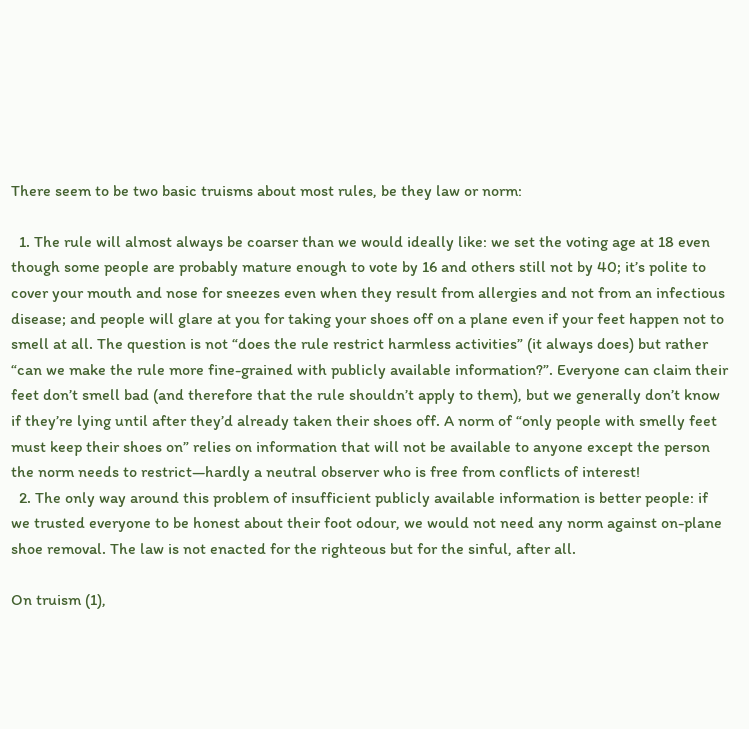There seem to be two basic truisms about most rules, be they law or norm:

  1. The rule will almost always be coarser than we would ideally like: we set the voting age at 18 even though some people are probably mature enough to vote by 16 and others still not by 40; it’s polite to cover your mouth and nose for sneezes even when they result from allergies and not from an infectious disease; and people will glare at you for taking your shoes off on a plane even if your feet happen not to smell at all. The question is not “does the rule restrict harmless activities” (it always does) but rather “can we make the rule more fine-grained with publicly available information?”. Everyone can claim their feet don’t smell bad (and therefore that the rule shouldn’t apply to them), but we generally don’t know if they’re lying until after they’d already taken their shoes off. A norm of “only people with smelly feet must keep their shoes on” relies on information that will not be available to anyone except the person the norm needs to restrict—hardly a neutral observer who is free from conflicts of interest!
  2. The only way around this problem of insufficient publicly available information is better people: if we trusted everyone to be honest about their foot odour, we would not need any norm against on-plane shoe removal. The law is not enacted for the righteous but for the sinful, after all.

On truism (1),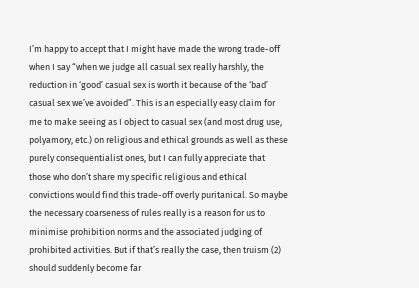I’m happy to accept that I might have made the wrong trade-off when I say “when we judge all casual sex really harshly, the reduction in ‘good’ casual sex is worth it because of the ‘bad’ casual sex we’ve avoided”. This is an especially easy claim for me to make seeing as I object to casual sex (and most drug use, polyamory, etc.) on religious and ethical grounds as well as these purely consequentialist ones, but I can fully appreciate that those who don’t share my specific religious and ethical convictions would find this trade-off overly puritanical. So maybe the necessary coarseness of rules really is a reason for us to minimise prohibition norms and the associated judging of prohibited activities. But if that’s really the case, then truism (2) should suddenly become far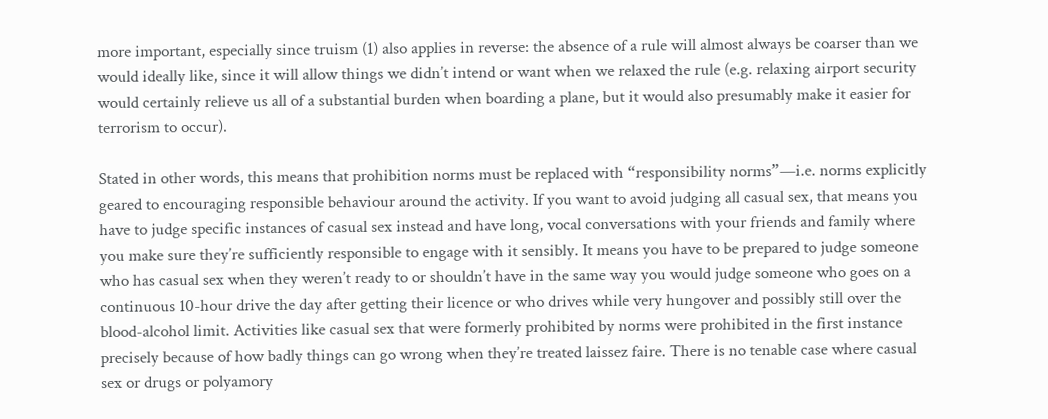more important, especially since truism (1) also applies in reverse: the absence of a rule will almost always be coarser than we would ideally like, since it will allow things we didn’t intend or want when we relaxed the rule (e.g. relaxing airport security would certainly relieve us all of a substantial burden when boarding a plane, but it would also presumably make it easier for terrorism to occur).

Stated in other words, this means that prohibition norms must be replaced with “responsibility norms”—i.e. norms explicitly geared to encouraging responsible behaviour around the activity. If you want to avoid judging all casual sex, that means you have to judge specific instances of casual sex instead and have long, vocal conversations with your friends and family where you make sure they’re sufficiently responsible to engage with it sensibly. It means you have to be prepared to judge someone who has casual sex when they weren’t ready to or shouldn’t have in the same way you would judge someone who goes on a continuous 10-hour drive the day after getting their licence or who drives while very hungover and possibly still over the blood-alcohol limit. Activities like casual sex that were formerly prohibited by norms were prohibited in the first instance precisely because of how badly things can go wrong when they’re treated laissez faire. There is no tenable case where casual sex or drugs or polyamory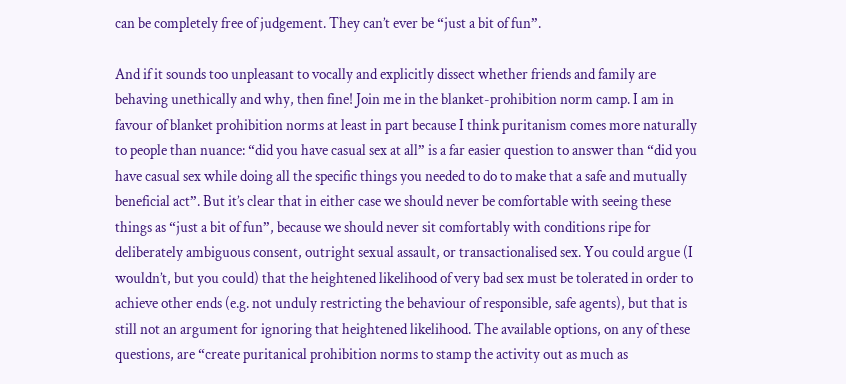can be completely free of judgement. They can’t ever be “just a bit of fun”.

And if it sounds too unpleasant to vocally and explicitly dissect whether friends and family are behaving unethically and why, then fine! Join me in the blanket-prohibition norm camp. I am in favour of blanket prohibition norms at least in part because I think puritanism comes more naturally to people than nuance: “did you have casual sex at all” is a far easier question to answer than “did you have casual sex while doing all the specific things you needed to do to make that a safe and mutually beneficial act”. But it’s clear that in either case we should never be comfortable with seeing these things as “just a bit of fun”, because we should never sit comfortably with conditions ripe for deliberately ambiguous consent, outright sexual assault, or transactionalised sex. You could argue (I wouldn’t, but you could) that the heightened likelihood of very bad sex must be tolerated in order to achieve other ends (e.g. not unduly restricting the behaviour of responsible, safe agents), but that is still not an argument for ignoring that heightened likelihood. The available options, on any of these questions, are “create puritanical prohibition norms to stamp the activity out as much as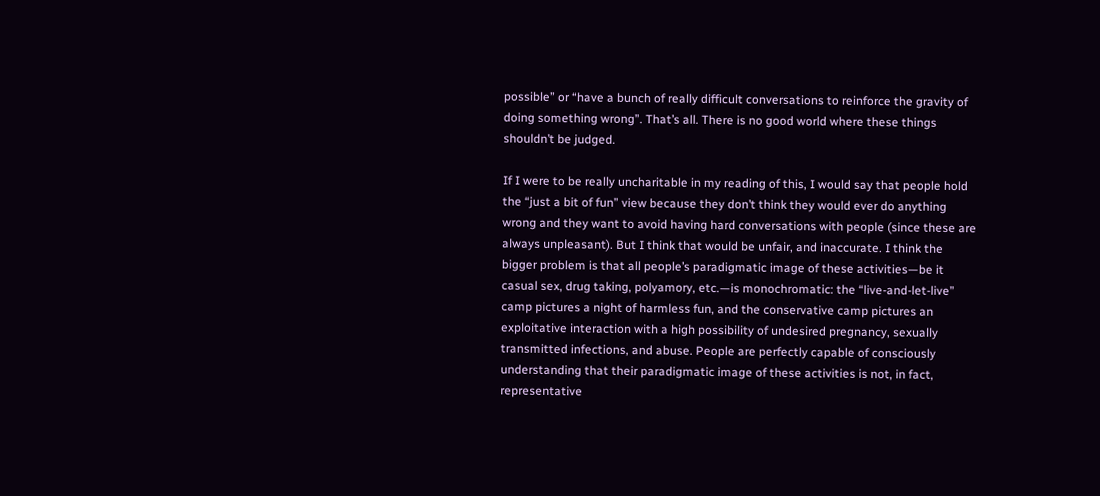possible” or “have a bunch of really difficult conversations to reinforce the gravity of doing something wrong”. That’s all. There is no good world where these things shouldn’t be judged.

If I were to be really uncharitable in my reading of this, I would say that people hold the “just a bit of fun” view because they don’t think they would ever do anything wrong and they want to avoid having hard conversations with people (since these are always unpleasant). But I think that would be unfair, and inaccurate. I think the bigger problem is that all people’s paradigmatic image of these activities—be it casual sex, drug taking, polyamory, etc.—is monochromatic: the “live-and-let-live” camp pictures a night of harmless fun, and the conservative camp pictures an exploitative interaction with a high possibility of undesired pregnancy, sexually transmitted infections, and abuse. People are perfectly capable of consciously understanding that their paradigmatic image of these activities is not, in fact, representative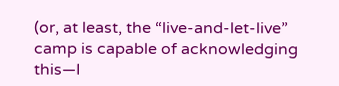(or, at least, the “live-and-let-live” camp is capable of acknowledging this—I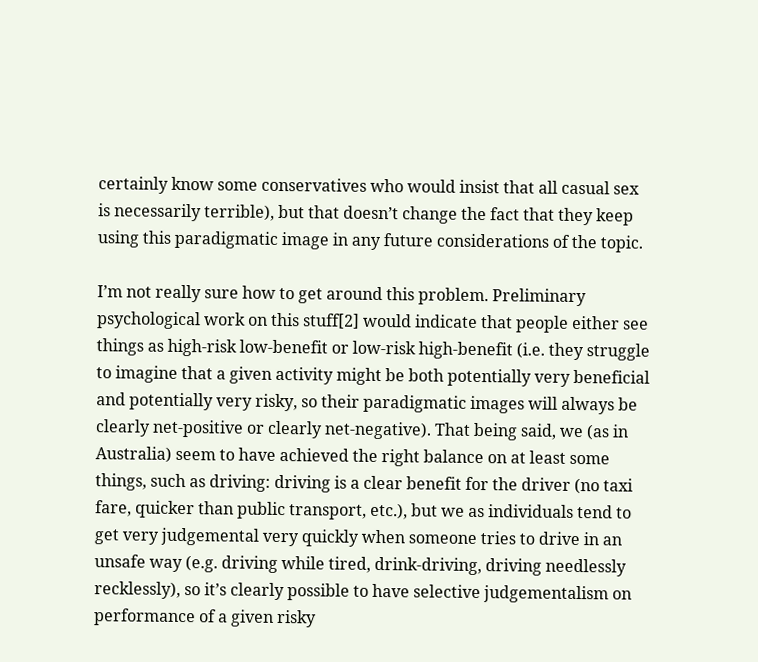certainly know some conservatives who would insist that all casual sex is necessarily terrible), but that doesn’t change the fact that they keep using this paradigmatic image in any future considerations of the topic.

I’m not really sure how to get around this problem. Preliminary psychological work on this stuff[2] would indicate that people either see things as high-risk low-benefit or low-risk high-benefit (i.e. they struggle to imagine that a given activity might be both potentially very beneficial and potentially very risky, so their paradigmatic images will always be clearly net-positive or clearly net-negative). That being said, we (as in Australia) seem to have achieved the right balance on at least some things, such as driving: driving is a clear benefit for the driver (no taxi fare, quicker than public transport, etc.), but we as individuals tend to get very judgemental very quickly when someone tries to drive in an unsafe way (e.g. driving while tired, drink-driving, driving needlessly recklessly), so it’s clearly possible to have selective judgementalism on performance of a given risky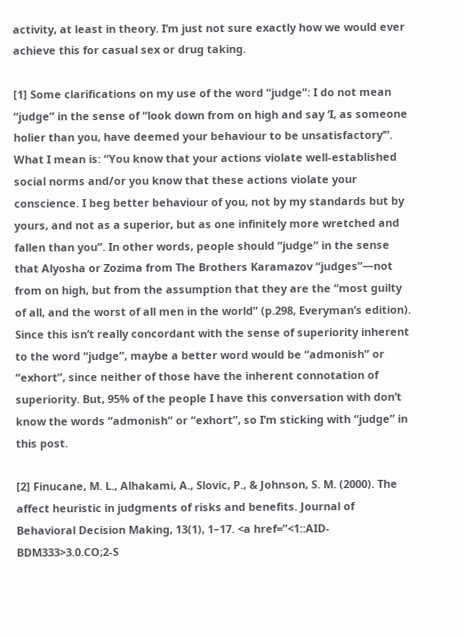activity, at least in theory. I’m just not sure exactly how we would ever achieve this for casual sex or drug taking.

[1] Some clarifications on my use of the word “judge”: I do not mean “judge” in the sense of “look down from on high and say ‘I, as someone holier than you, have deemed your behaviour to be unsatisfactory’”. What I mean is: “You know that your actions violate well-established social norms and/or you know that these actions violate your conscience. I beg better behaviour of you, not by my standards but by yours, and not as a superior, but as one infinitely more wretched and fallen than you”. In other words, people should “judge” in the sense that Alyosha or Zozima from The Brothers Karamazov “judges”—not from on high, but from the assumption that they are the “most guilty of all, and the worst of all men in the world” (p.298, Everyman’s edition). Since this isn’t really concordant with the sense of superiority inherent to the word “judge”, maybe a better word would be “admonish” or “exhort”, since neither of those have the inherent connotation of superiority. But, 95% of the people I have this conversation with don’t know the words “admonish” or “exhort”, so I’m sticking with “judge” in this post.

[2] Finucane, M. L., Alhakami, A., Slovic, P., & Johnson, S. M. (2000). The affect heuristic in judgments of risks and benefits. Journal of Behavioral Decision Making, 13(1), 1–17. <a href=”<1::AID-BDM333>3.0.CO;2-S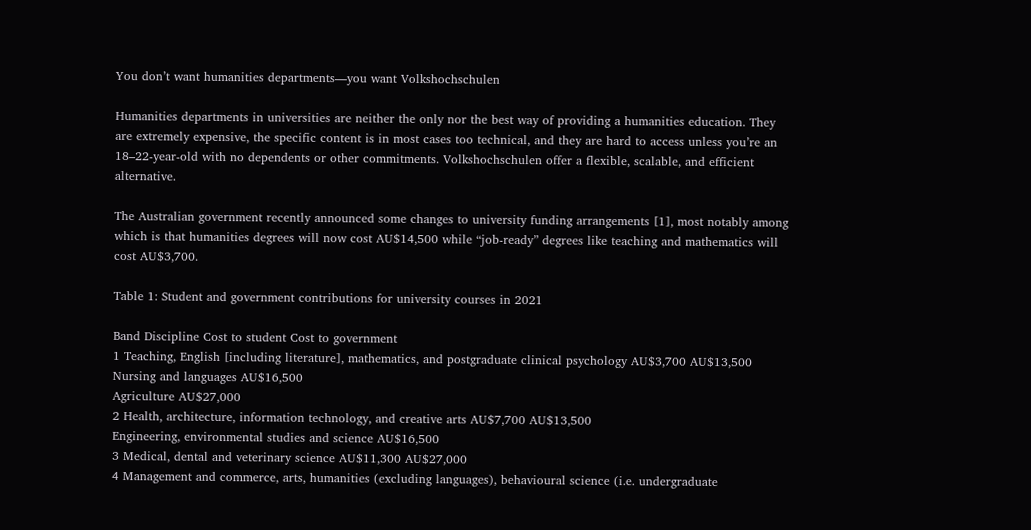You don’t want humanities departments—you want Volkshochschulen

Humanities departments in universities are neither the only nor the best way of providing a humanities education. They are extremely expensive, the specific content is in most cases too technical, and they are hard to access unless you’re an 18–22-year-old with no dependents or other commitments. Volkshochschulen offer a flexible, scalable, and efficient alternative.

The Australian government recently announced some changes to university funding arrangements [1], most notably among which is that humanities degrees will now cost AU$14,500 while “job-ready” degrees like teaching and mathematics will cost AU$3,700.

Table 1: Student and government contributions for university courses in 2021

Band Discipline Cost to student Cost to government
1 Teaching, English [including literature], mathematics, and postgraduate clinical psychology AU$3,700 AU$13,500
Nursing and languages AU$16,500
Agriculture AU$27,000
2 Health, architecture, information technology, and creative arts AU$7,700 AU$13,500
Engineering, environmental studies and science AU$16,500
3 Medical, dental and veterinary science AU$11,300 AU$27,000
4 Management and commerce, arts, humanities (excluding languages), behavioural science (i.e. undergraduate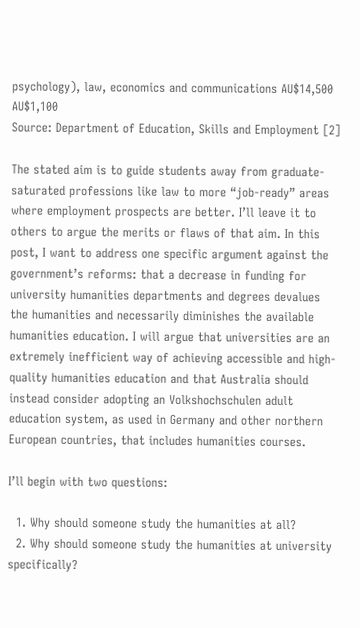psychology), law, economics and communications AU$14,500 AU$1,100
Source: Department of Education, Skills and Employment [2]

The stated aim is to guide students away from graduate-saturated professions like law to more “job-ready” areas where employment prospects are better. I’ll leave it to others to argue the merits or flaws of that aim. In this post, I want to address one specific argument against the government’s reforms: that a decrease in funding for university humanities departments and degrees devalues the humanities and necessarily diminishes the available humanities education. I will argue that universities are an extremely inefficient way of achieving accessible and high-quality humanities education and that Australia should instead consider adopting an Volkshochschulen adult education system, as used in Germany and other northern European countries, that includes humanities courses.

I’ll begin with two questions:

  1. Why should someone study the humanities at all?
  2. Why should someone study the humanities at university specifically?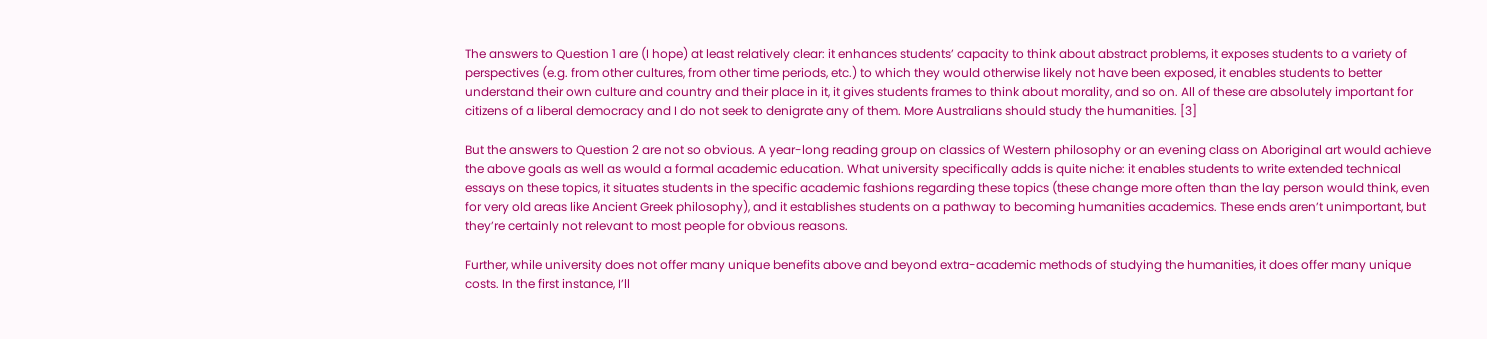The answers to Question 1 are (I hope) at least relatively clear: it enhances students’ capacity to think about abstract problems, it exposes students to a variety of perspectives (e.g. from other cultures, from other time periods, etc.) to which they would otherwise likely not have been exposed, it enables students to better understand their own culture and country and their place in it, it gives students frames to think about morality, and so on. All of these are absolutely important for citizens of a liberal democracy and I do not seek to denigrate any of them. More Australians should study the humanities. [3]

But the answers to Question 2 are not so obvious. A year-long reading group on classics of Western philosophy or an evening class on Aboriginal art would achieve the above goals as well as would a formal academic education. What university specifically adds is quite niche: it enables students to write extended technical essays on these topics, it situates students in the specific academic fashions regarding these topics (these change more often than the lay person would think, even for very old areas like Ancient Greek philosophy), and it establishes students on a pathway to becoming humanities academics. These ends aren’t unimportant, but they’re certainly not relevant to most people for obvious reasons.

Further, while university does not offer many unique benefits above and beyond extra-academic methods of studying the humanities, it does offer many unique costs. In the first instance, I’ll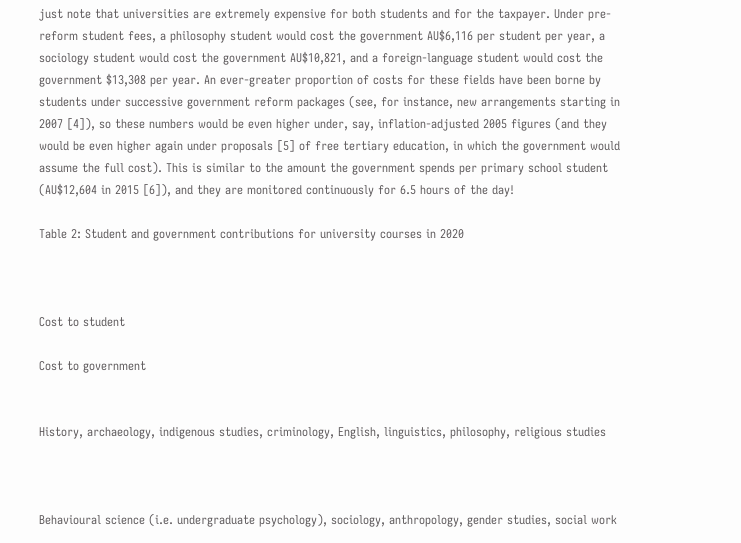just note that universities are extremely expensive for both students and for the taxpayer. Under pre-reform student fees, a philosophy student would cost the government AU$6,116 per student per year, a sociology student would cost the government AU$10,821, and a foreign-language student would cost the government $13,308 per year. An ever-greater proportion of costs for these fields have been borne by students under successive government reform packages (see, for instance, new arrangements starting in 2007 [4]), so these numbers would be even higher under, say, inflation-adjusted 2005 figures (and they would be even higher again under proposals [5] of free tertiary education, in which the government would assume the full cost). This is similar to the amount the government spends per primary school student (AU$12,604 in 2015 [6]), and they are monitored continuously for 6.5 hours of the day!

Table 2: Student and government contributions for university courses in 2020



Cost to student

Cost to government


History, archaeology, indigenous studies, criminology, English, linguistics, philosophy, religious studies



Behavioural science (i.e. undergraduate psychology), sociology, anthropology, gender studies, social work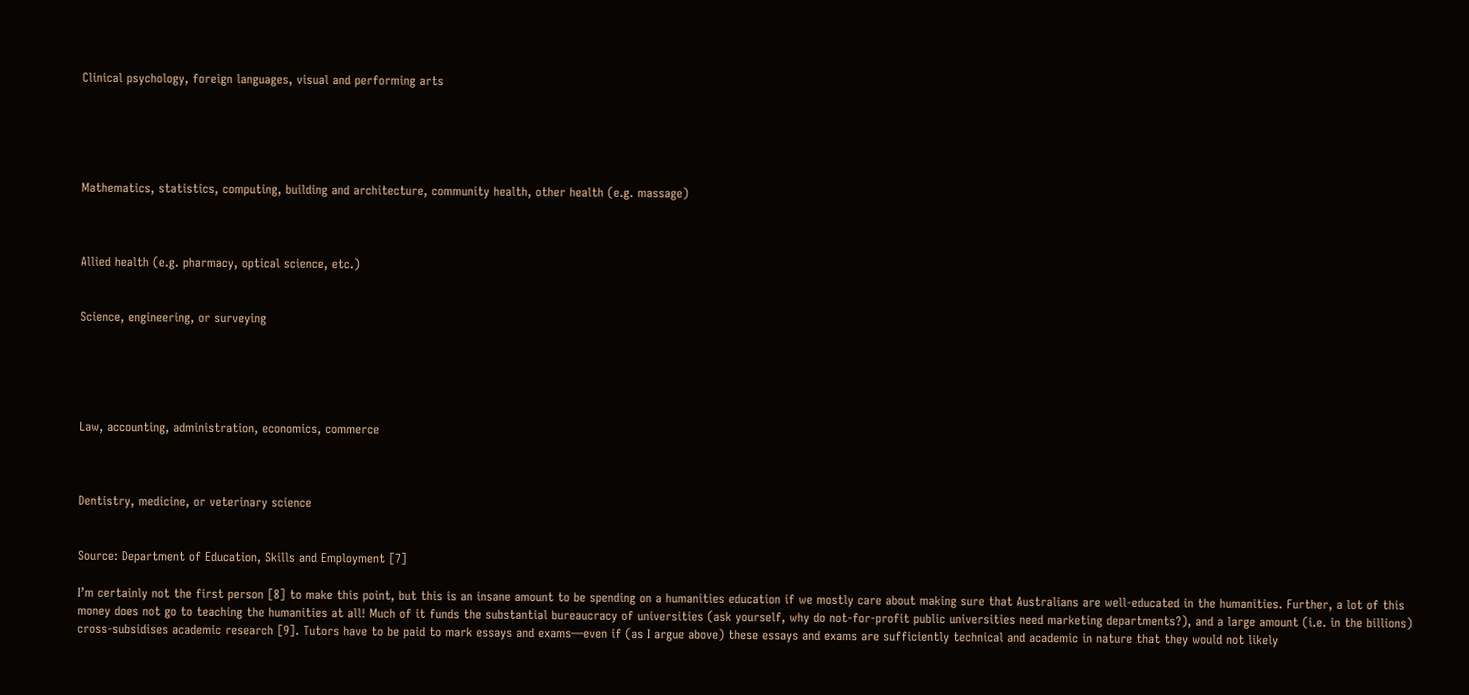Clinical psychology, foreign languages, visual and performing arts





Mathematics, statistics, computing, building and architecture, community health, other health (e.g. massage)



Allied health (e.g. pharmacy, optical science, etc.)


Science, engineering, or surveying





Law, accounting, administration, economics, commerce



Dentistry, medicine, or veterinary science


Source: Department of Education, Skills and Employment [7]

I’m certainly not the first person [8] to make this point, but this is an insane amount to be spending on a humanities education if we mostly care about making sure that Australians are well-educated in the humanities. Further, a lot of this money does not go to teaching the humanities at all! Much of it funds the substantial bureaucracy of universities (ask yourself, why do not-for-profit public universities need marketing departments?), and a large amount (i.e. in the billions) cross-subsidises academic research [9]. Tutors have to be paid to mark essays and exams—even if (as I argue above) these essays and exams are sufficiently technical and academic in nature that they would not likely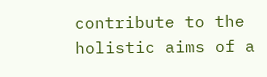contribute to the holistic aims of a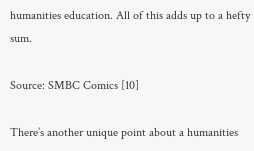humanities education. All of this adds up to a hefty sum.

Source: SMBC Comics [10]

There’s another unique point about a humanities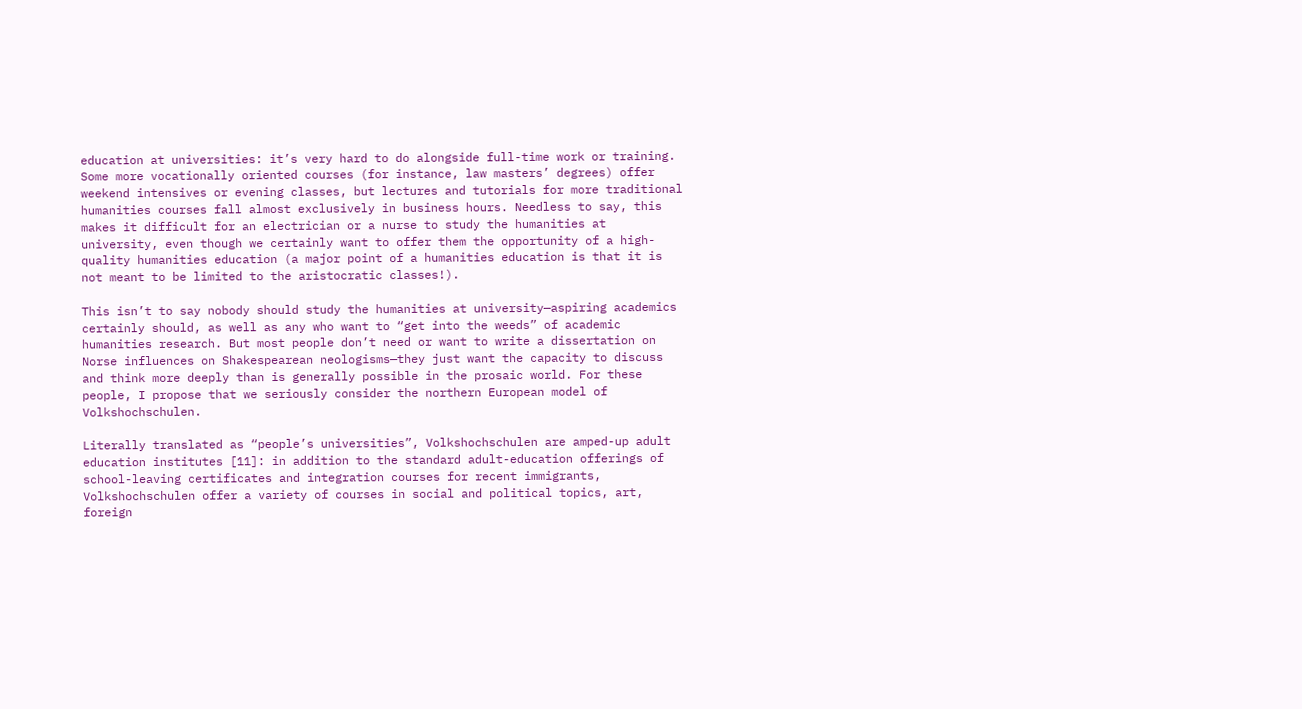education at universities: it’s very hard to do alongside full-time work or training. Some more vocationally oriented courses (for instance, law masters’ degrees) offer weekend intensives or evening classes, but lectures and tutorials for more traditional humanities courses fall almost exclusively in business hours. Needless to say, this makes it difficult for an electrician or a nurse to study the humanities at university, even though we certainly want to offer them the opportunity of a high-quality humanities education (a major point of a humanities education is that it is not meant to be limited to the aristocratic classes!).

This isn’t to say nobody should study the humanities at university—aspiring academics certainly should, as well as any who want to “get into the weeds” of academic humanities research. But most people don’t need or want to write a dissertation on Norse influences on Shakespearean neologisms—they just want the capacity to discuss and think more deeply than is generally possible in the prosaic world. For these people, I propose that we seriously consider the northern European model of Volkshochschulen.

Literally translated as “people’s universities”, Volkshochschulen are amped-up adult education institutes [11]: in addition to the standard adult-education offerings of school-leaving certificates and integration courses for recent immigrants, Volkshochschulen offer a variety of courses in social and political topics, art, foreign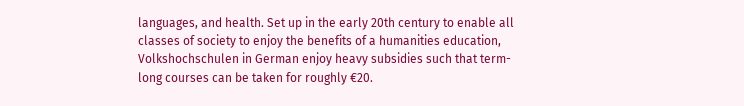languages, and health. Set up in the early 20th century to enable all classes of society to enjoy the benefits of a humanities education, Volkshochschulen in German enjoy heavy subsidies such that term-long courses can be taken for roughly €20.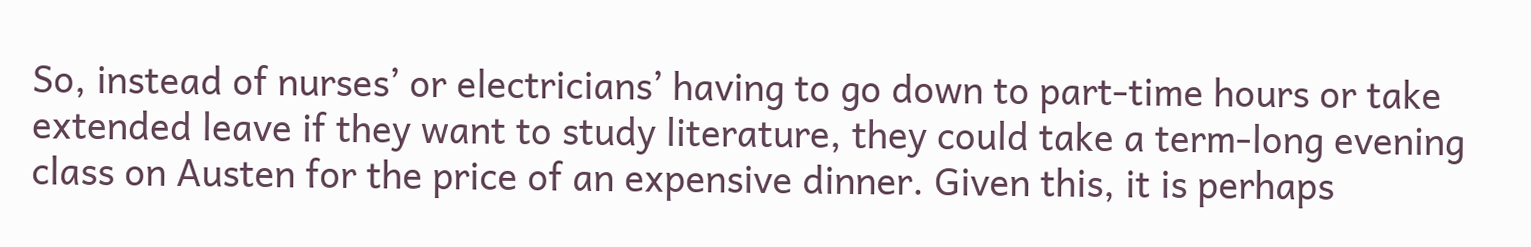So, instead of nurses’ or electricians’ having to go down to part-time hours or take extended leave if they want to study literature, they could take a term-long evening class on Austen for the price of an expensive dinner. Given this, it is perhaps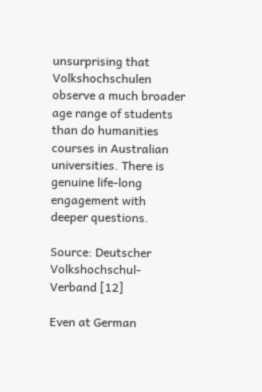unsurprising that Volkshochschulen observe a much broader age range of students than do humanities courses in Australian universities. There is genuine life-long engagement with deeper questions.

Source: Deutscher Volkshochschul-Verband [12]

Even at German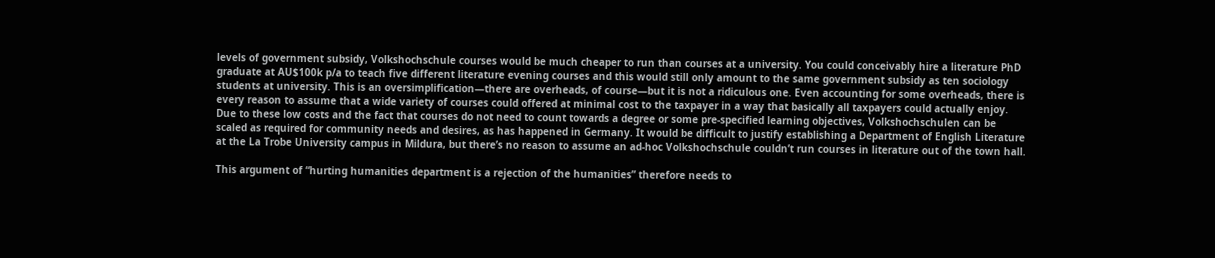levels of government subsidy, Volkshochschule courses would be much cheaper to run than courses at a university. You could conceivably hire a literature PhD graduate at AU$100k p/a to teach five different literature evening courses and this would still only amount to the same government subsidy as ten sociology students at university. This is an oversimplification—there are overheads, of course—but it is not a ridiculous one. Even accounting for some overheads, there is every reason to assume that a wide variety of courses could offered at minimal cost to the taxpayer in a way that basically all taxpayers could actually enjoy. Due to these low costs and the fact that courses do not need to count towards a degree or some pre-specified learning objectives, Volkshochschulen can be scaled as required for community needs and desires, as has happened in Germany. It would be difficult to justify establishing a Department of English Literature at the La Trobe University campus in Mildura, but there’s no reason to assume an ad-hoc Volkshochschule couldn’t run courses in literature out of the town hall.

This argument of “hurting humanities department is a rejection of the humanities” therefore needs to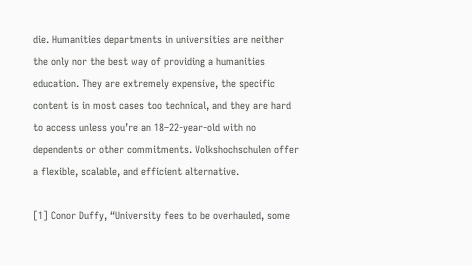die. Humanities departments in universities are neither the only nor the best way of providing a humanities education. They are extremely expensive, the specific content is in most cases too technical, and they are hard to access unless you’re an 18–22-year-old with no dependents or other commitments. Volkshochschulen offer a flexible, scalable, and efficient alternative.

[1] Conor Duffy, “University fees to be overhauled, some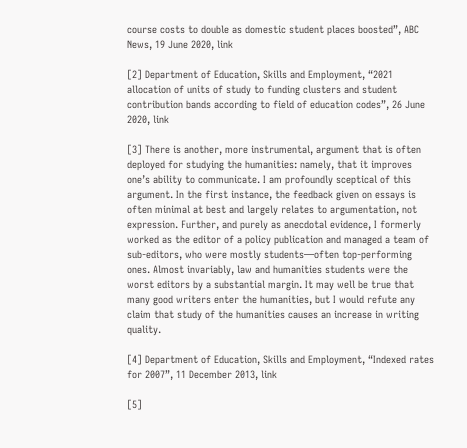course costs to double as domestic student places boosted”, ABC News, 19 June 2020, link

[2] Department of Education, Skills and Employment, “2021 allocation of units of study to funding clusters and student contribution bands according to field of education codes”, 26 June 2020, link

[3] There is another, more instrumental, argument that is often deployed for studying the humanities: namely, that it improves one’s ability to communicate. I am profoundly sceptical of this argument. In the first instance, the feedback given on essays is often minimal at best and largely relates to argumentation, not expression. Further, and purely as anecdotal evidence, I formerly worked as the editor of a policy publication and managed a team of sub-editors, who were mostly students—often top-performing ones. Almost invariably, law and humanities students were the worst editors by a substantial margin. It may well be true that many good writers enter the humanities, but I would refute any claim that study of the humanities causes an increase in writing quality.

[4] Department of Education, Skills and Employment, “Indexed rates for 2007”, 11 December 2013, link

[5]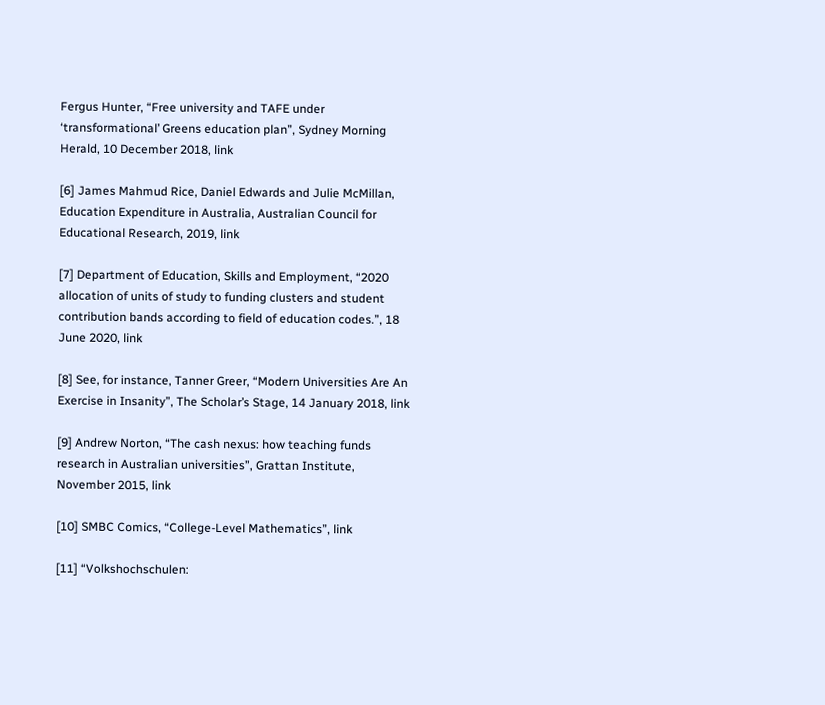Fergus Hunter, “Free university and TAFE under ‘transformational’ Greens education plan”, Sydney Morning Herald, 10 December 2018, link

[6] James Mahmud Rice, Daniel Edwards and Julie McMillan, Education Expenditure in Australia, Australian Council for Educational Research, 2019, link

[7] Department of Education, Skills and Employment, “2020 allocation of units of study to funding clusters and student contribution bands according to field of education codes.”, 18 June 2020, link

[8] See, for instance, Tanner Greer, “Modern Universities Are An Exercise in Insanity”, The Scholar’s Stage, 14 January 2018, link

[9] Andrew Norton, “The cash nexus: how teaching funds research in Australian universities”, Grattan Institute, November 2015, link

[10] SMBC Comics, “College-Level Mathematics”, link

[11] “Volkshochschulen: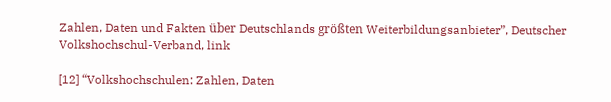Zahlen, Daten und Fakten über Deutschlands größten Weiterbildungsanbieter”, Deutscher Volkshochschul-Verband, link

[12] “Volkshochschulen: Zahlen, Daten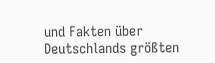und Fakten über Deutschlands größten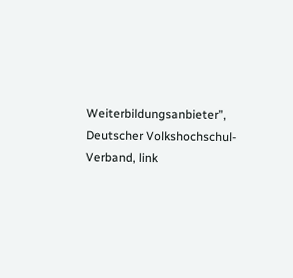Weiterbildungsanbieter”, Deutscher Volkshochschul-Verband, link